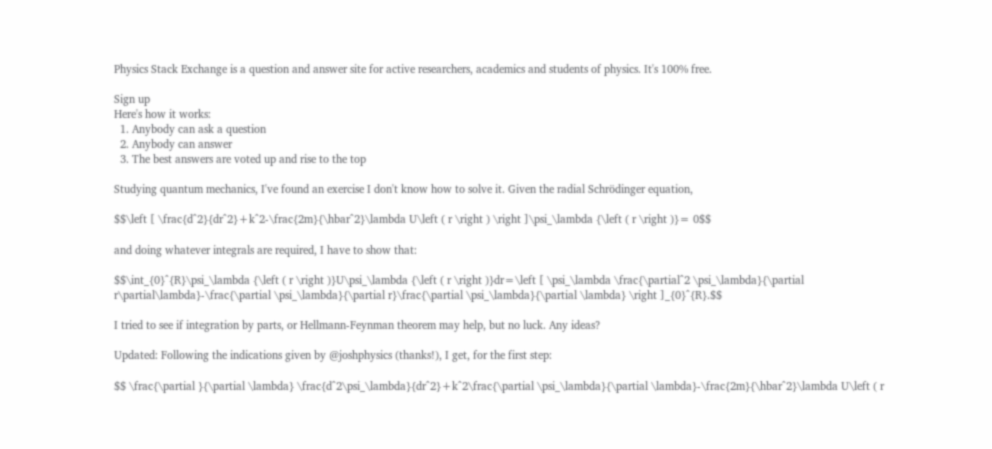Physics Stack Exchange is a question and answer site for active researchers, academics and students of physics. It's 100% free.

Sign up
Here's how it works:
  1. Anybody can ask a question
  2. Anybody can answer
  3. The best answers are voted up and rise to the top

Studying quantum mechanics, I've found an exercise I don't know how to solve it. Given the radial Schrödinger equation,

$$\left [ \frac{d^2}{dr^2}+k^2-\frac{2m}{\hbar^2}\lambda U\left ( r \right ) \right ]\psi_\lambda {\left ( r \right )}= 0$$

and doing whatever integrals are required, I have to show that:

$$\int_{0}^{R}\psi_\lambda {\left ( r \right )}U\psi_\lambda {\left ( r \right )}dr=\left [ \psi_\lambda \frac{\partial^2 \psi_\lambda}{\partial r\partial\lambda}-\frac{\partial \psi_\lambda}{\partial r}\frac{\partial \psi_\lambda}{\partial \lambda} \right ]_{0}^{R}.$$

I tried to see if integration by parts, or Hellmann-Feynman theorem may help, but no luck. Any ideas?

Updated: Following the indications given by @joshphysics (thanks!), I get, for the first step:

$$ \frac{\partial }{\partial \lambda} \frac{d^2\psi_\lambda}{dr^2}+k^2\frac{\partial \psi_\lambda}{\partial \lambda}-\frac{2m}{\hbar^2}\lambda U\left ( r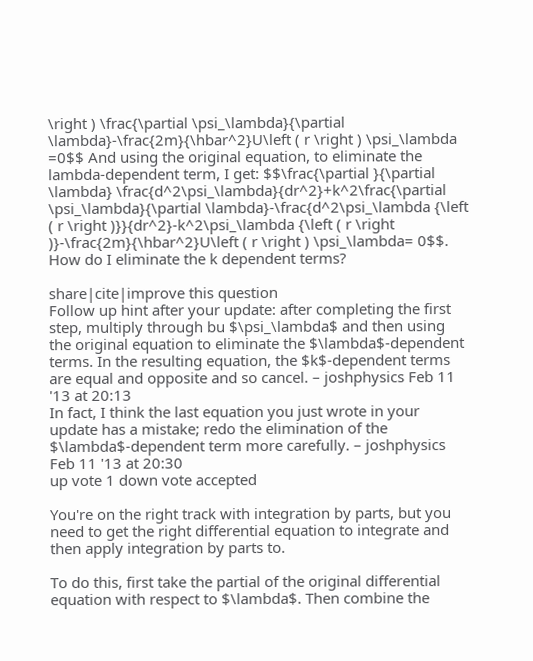\right ) \frac{\partial \psi_\lambda}{\partial \lambda}-\frac{2m}{\hbar^2}U\left ( r \right ) \psi_\lambda =0$$ And using the original equation, to eliminate the lambda-dependent term, I get: $$\frac{\partial }{\partial \lambda} \frac{d^2\psi_\lambda}{dr^2}+k^2\frac{\partial \psi_\lambda}{\partial \lambda}-\frac{d^2\psi_\lambda {\left ( r \right )}}{dr^2}-k^2\psi_\lambda {\left ( r \right )}-\frac{2m}{\hbar^2}U\left ( r \right ) \psi_\lambda= 0$$. How do I eliminate the k dependent terms?

share|cite|improve this question
Follow up hint after your update: after completing the first step, multiply through bu $\psi_\lambda$ and then using the original equation to eliminate the $\lambda$-dependent terms. In the resulting equation, the $k$-dependent terms are equal and opposite and so cancel. – joshphysics Feb 11 '13 at 20:13
In fact, I think the last equation you just wrote in your update has a mistake; redo the elimination of the $\lambda$-dependent term more carefully. – joshphysics Feb 11 '13 at 20:30
up vote 1 down vote accepted

You're on the right track with integration by parts, but you need to get the right differential equation to integrate and then apply integration by parts to.

To do this, first take the partial of the original differential equation with respect to $\lambda$. Then combine the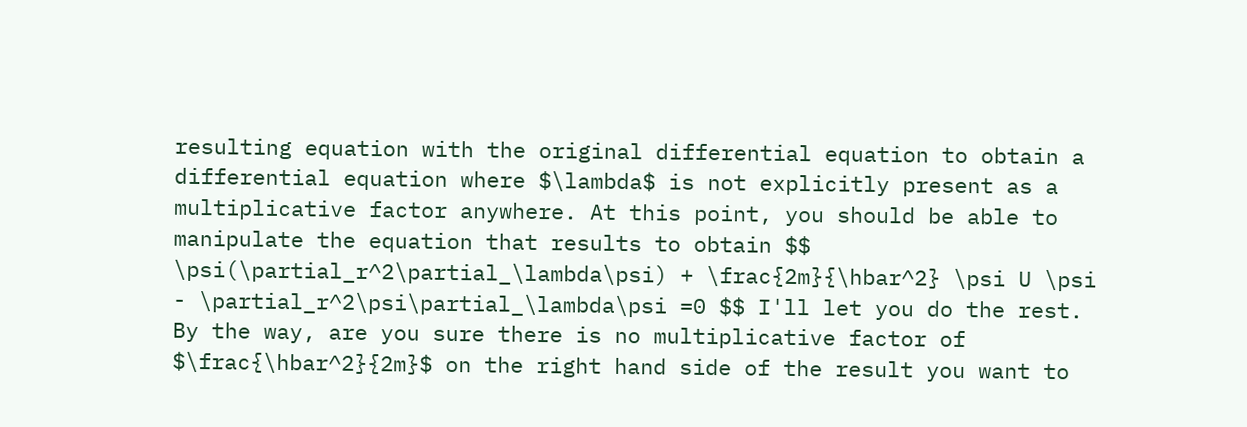resulting equation with the original differential equation to obtain a differential equation where $\lambda$ is not explicitly present as a multiplicative factor anywhere. At this point, you should be able to manipulate the equation that results to obtain $$ \psi(\partial_r^2\partial_\lambda\psi) + \frac{2m}{\hbar^2} \psi U \psi - \partial_r^2\psi\partial_\lambda\psi =0 $$ I'll let you do the rest. By the way, are you sure there is no multiplicative factor of $\frac{\hbar^2}{2m}$ on the right hand side of the result you want to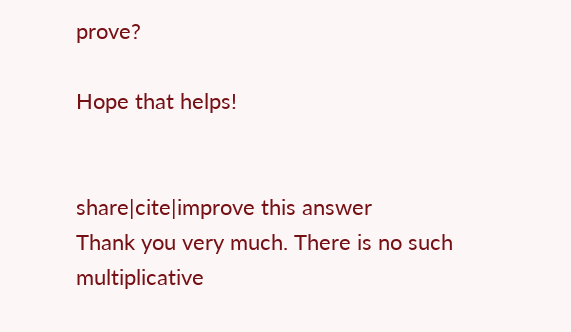prove?

Hope that helps!


share|cite|improve this answer
Thank you very much. There is no such multiplicative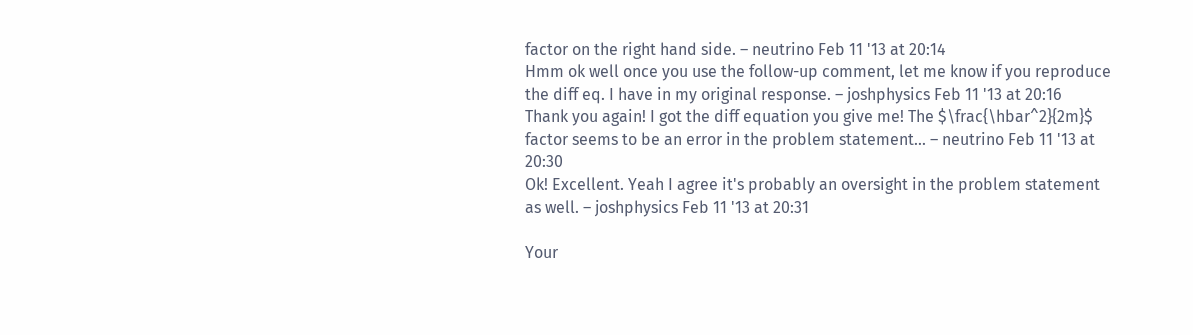factor on the right hand side. – neutrino Feb 11 '13 at 20:14
Hmm ok well once you use the follow-up comment, let me know if you reproduce the diff eq. I have in my original response. – joshphysics Feb 11 '13 at 20:16
Thank you again! I got the diff equation you give me! The $\frac{\hbar^2}{2m}$ factor seems to be an error in the problem statement... – neutrino Feb 11 '13 at 20:30
Ok! Excellent. Yeah I agree it's probably an oversight in the problem statement as well. – joshphysics Feb 11 '13 at 20:31

Your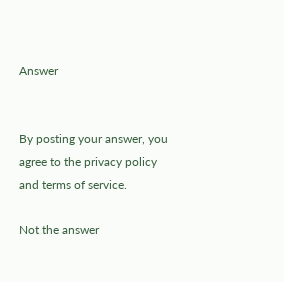Answer


By posting your answer, you agree to the privacy policy and terms of service.

Not the answer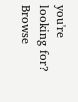you're looking for? Browse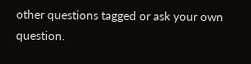other questions tagged or ask your own question.